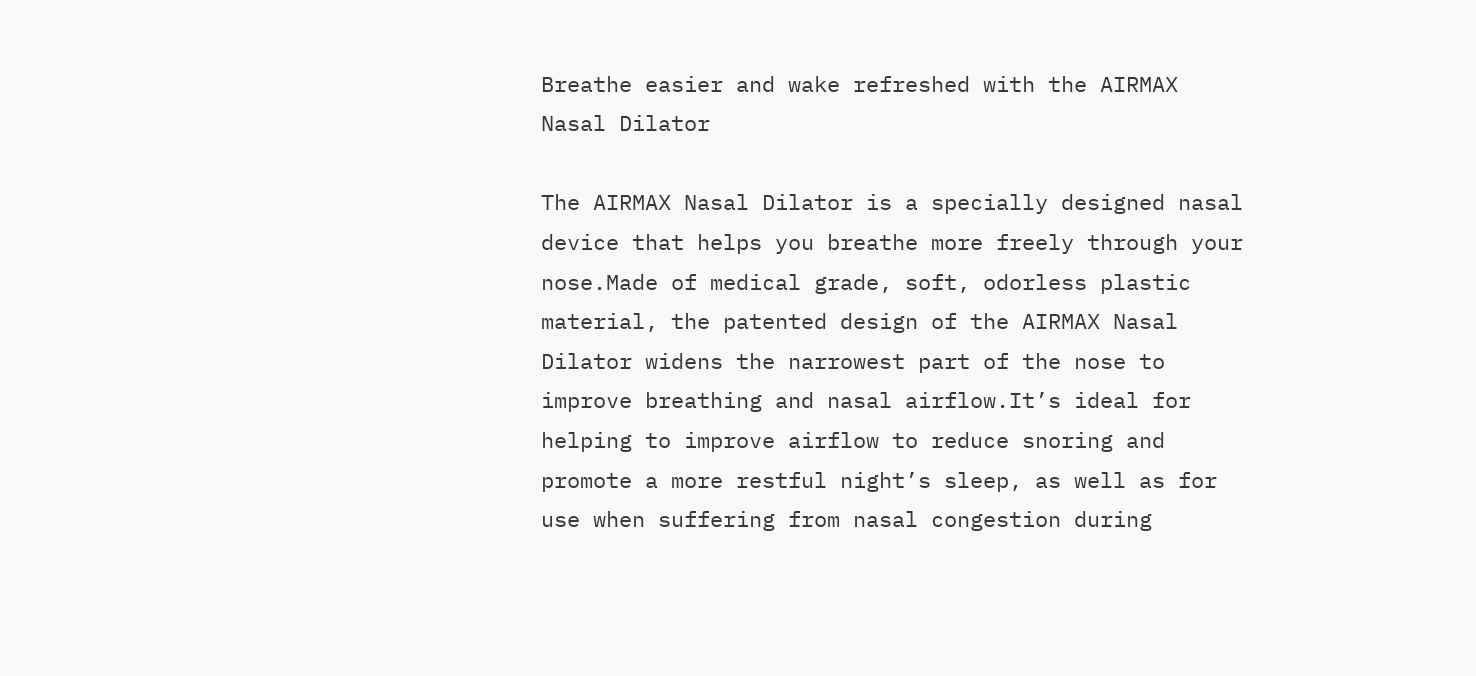Breathe easier and wake refreshed with the AIRMAX Nasal Dilator

The AIRMAX Nasal Dilator is a specially designed nasal device that helps you breathe more freely through your nose.Made of medical grade, soft, odorless plastic material, the patented design of the AIRMAX Nasal Dilator widens the narrowest part of the nose to improve breathing and nasal airflow.It’s ideal for helping to improve airflow to reduce snoring and promote a more restful night’s sleep, as well as for use when suffering from nasal congestion during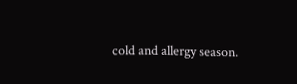cold and allergy season.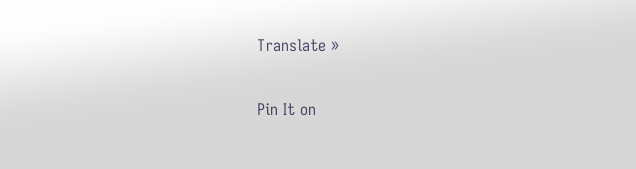Translate »

Pin It on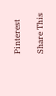Pinterest

Share This